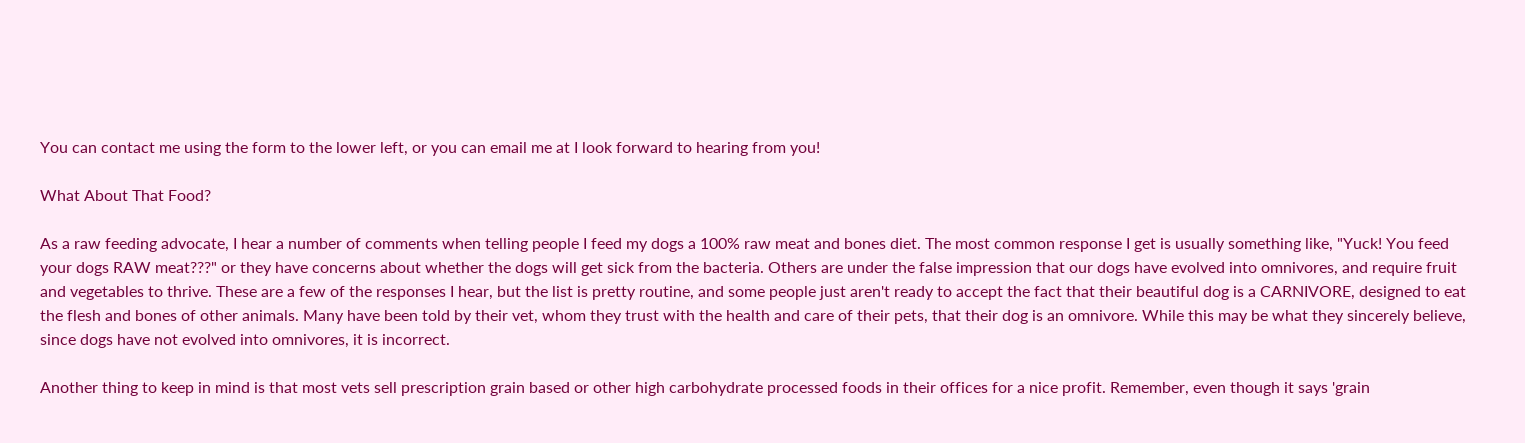You can contact me using the form to the lower left, or you can email me at I look forward to hearing from you!

What About That Food?

As a raw feeding advocate, I hear a number of comments when telling people I feed my dogs a 100% raw meat and bones diet. The most common response I get is usually something like, "Yuck! You feed your dogs RAW meat???" or they have concerns about whether the dogs will get sick from the bacteria. Others are under the false impression that our dogs have evolved into omnivores, and require fruit and vegetables to thrive. These are a few of the responses I hear, but the list is pretty routine, and some people just aren't ready to accept the fact that their beautiful dog is a CARNIVORE, designed to eat the flesh and bones of other animals. Many have been told by their vet, whom they trust with the health and care of their pets, that their dog is an omnivore. While this may be what they sincerely believe, since dogs have not evolved into omnivores, it is incorrect.

Another thing to keep in mind is that most vets sell prescription grain based or other high carbohydrate processed foods in their offices for a nice profit. Remember, even though it says 'grain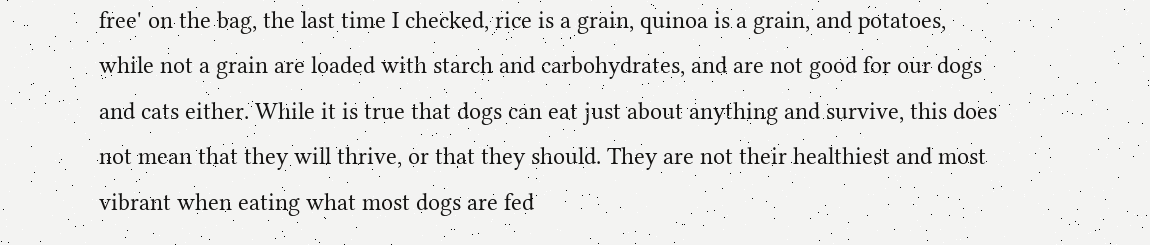free' on the bag, the last time I checked, rice is a grain, quinoa is a grain, and potatoes, while not a grain are loaded with starch and carbohydrates, and are not good for our dogs and cats either. While it is true that dogs can eat just about anything and survive, this does not mean that they will thrive, or that they should. They are not their healthiest and most vibrant when eating what most dogs are fed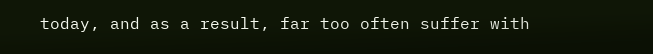today, and as a result, far too often suffer with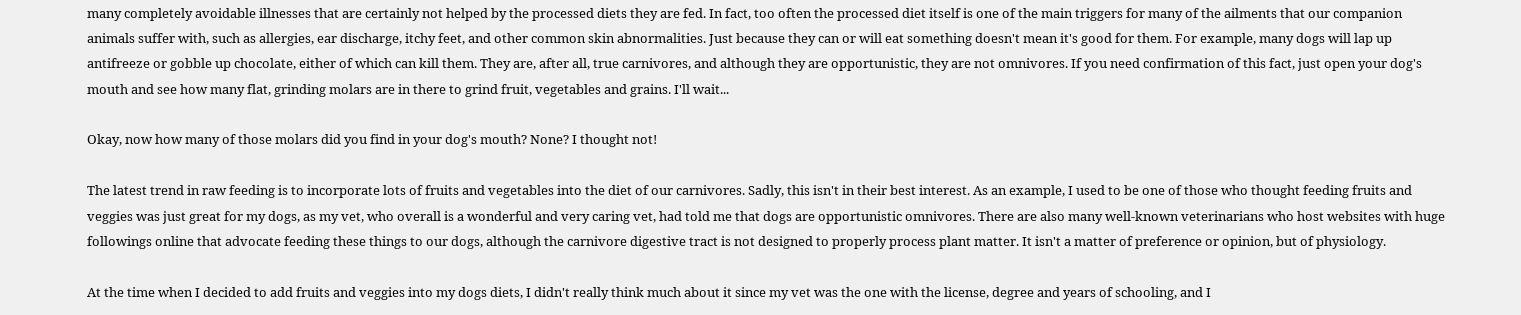many completely avoidable illnesses that are certainly not helped by the processed diets they are fed. In fact, too often the processed diet itself is one of the main triggers for many of the ailments that our companion animals suffer with, such as allergies, ear discharge, itchy feet, and other common skin abnormalities. Just because they can or will eat something doesn't mean it's good for them. For example, many dogs will lap up antifreeze or gobble up chocolate, either of which can kill them. They are, after all, true carnivores, and although they are opportunistic, they are not omnivores. If you need confirmation of this fact, just open your dog's mouth and see how many flat, grinding molars are in there to grind fruit, vegetables and grains. I'll wait...

Okay, now how many of those molars did you find in your dog's mouth? None? I thought not!

The latest trend in raw feeding is to incorporate lots of fruits and vegetables into the diet of our carnivores. Sadly, this isn't in their best interest. As an example, I used to be one of those who thought feeding fruits and veggies was just great for my dogs, as my vet, who overall is a wonderful and very caring vet, had told me that dogs are opportunistic omnivores. There are also many well-known veterinarians who host websites with huge followings online that advocate feeding these things to our dogs, although the carnivore digestive tract is not designed to properly process plant matter. It isn't a matter of preference or opinion, but of physiology.

At the time when I decided to add fruits and veggies into my dogs diets, I didn't really think much about it since my vet was the one with the license, degree and years of schooling, and I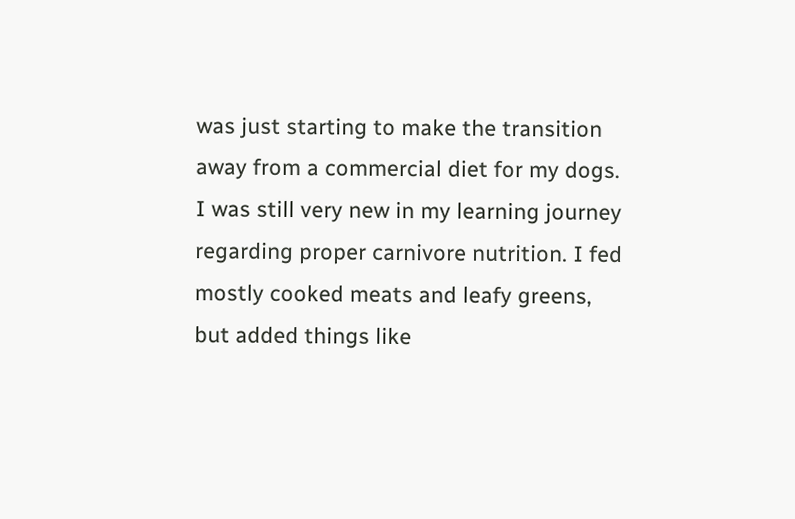was just starting to make the transition away from a commercial diet for my dogs. I was still very new in my learning journey regarding proper carnivore nutrition. I fed mostly cooked meats and leafy greens, but added things like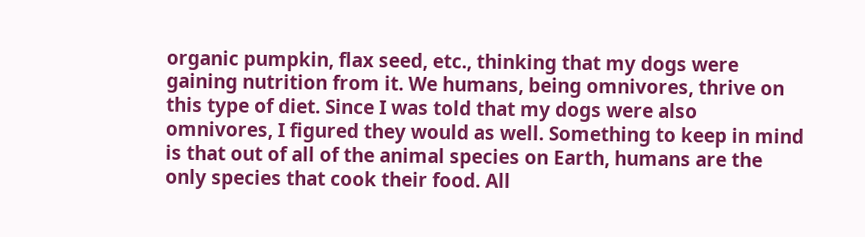organic pumpkin, flax seed, etc., thinking that my dogs were gaining nutrition from it. We humans, being omnivores, thrive on this type of diet. Since I was told that my dogs were also omnivores, I figured they would as well. Something to keep in mind is that out of all of the animal species on Earth, humans are the only species that cook their food. All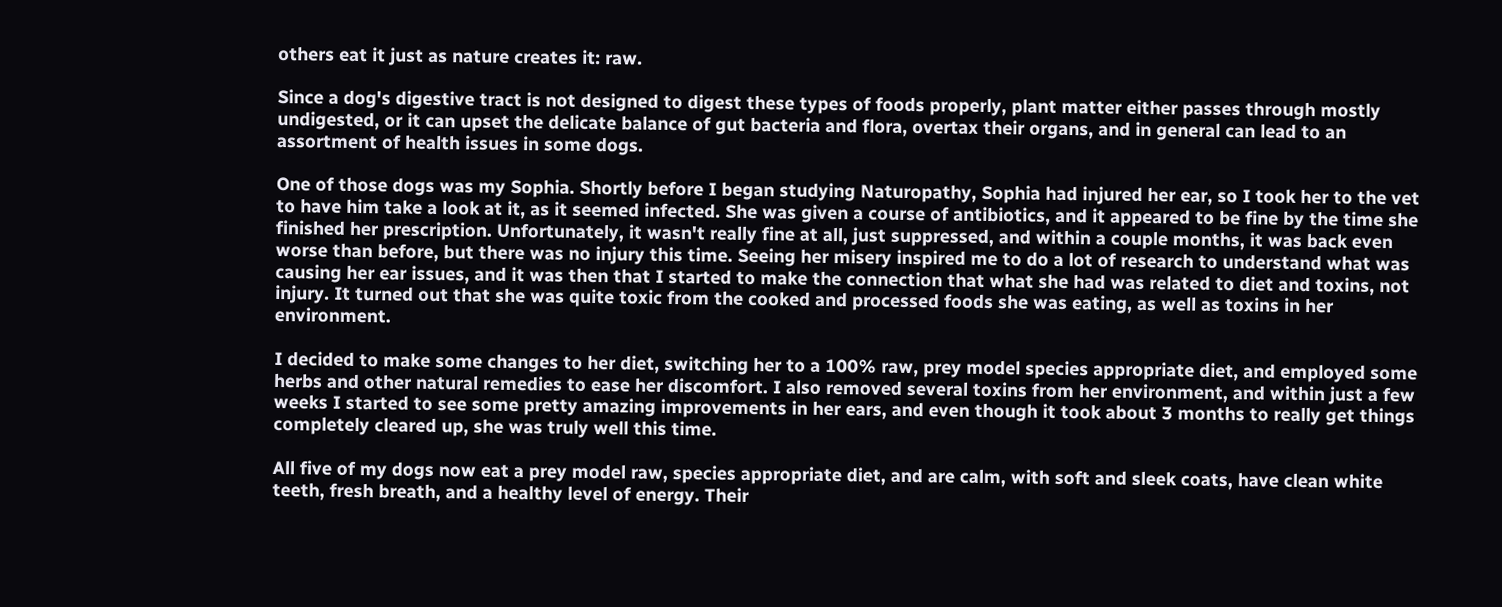others eat it just as nature creates it: raw.

Since a dog's digestive tract is not designed to digest these types of foods properly, plant matter either passes through mostly undigested, or it can upset the delicate balance of gut bacteria and flora, overtax their organs, and in general can lead to an assortment of health issues in some dogs.

One of those dogs was my Sophia. Shortly before I began studying Naturopathy, Sophia had injured her ear, so I took her to the vet to have him take a look at it, as it seemed infected. She was given a course of antibiotics, and it appeared to be fine by the time she finished her prescription. Unfortunately, it wasn't really fine at all, just suppressed, and within a couple months, it was back even worse than before, but there was no injury this time. Seeing her misery inspired me to do a lot of research to understand what was causing her ear issues, and it was then that I started to make the connection that what she had was related to diet and toxins, not injury. It turned out that she was quite toxic from the cooked and processed foods she was eating, as well as toxins in her environment.

I decided to make some changes to her diet, switching her to a 100% raw, prey model species appropriate diet, and employed some herbs and other natural remedies to ease her discomfort. I also removed several toxins from her environment, and within just a few weeks I started to see some pretty amazing improvements in her ears, and even though it took about 3 months to really get things completely cleared up, she was truly well this time.

All five of my dogs now eat a prey model raw, species appropriate diet, and are calm, with soft and sleek coats, have clean white teeth, fresh breath, and a healthy level of energy. Their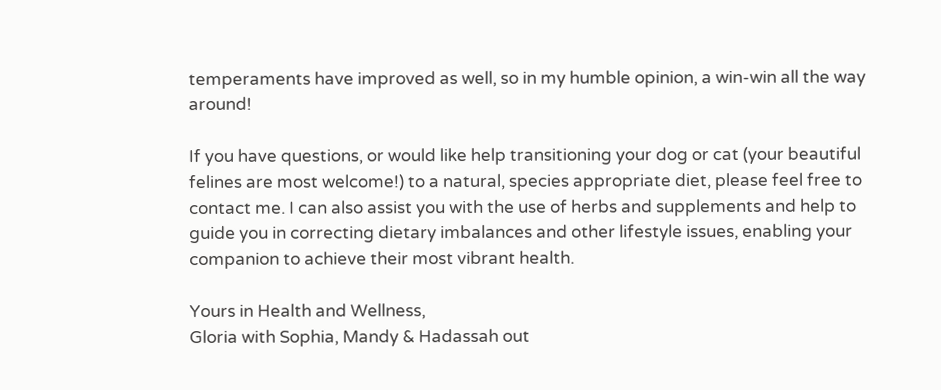temperaments have improved as well, so in my humble opinion, a win-win all the way around!

If you have questions, or would like help transitioning your dog or cat (your beautiful felines are most welcome!) to a natural, species appropriate diet, please feel free to contact me. I can also assist you with the use of herbs and supplements and help to guide you in correcting dietary imbalances and other lifestyle issues, enabling your companion to achieve their most vibrant health.

Yours in Health and Wellness,
Gloria with Sophia, Mandy & Hadassah out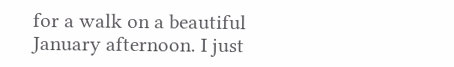for a walk on a beautiful
January afternoon. I just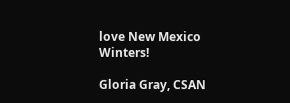love New Mexico Winters!

Gloria Gray, CSAN